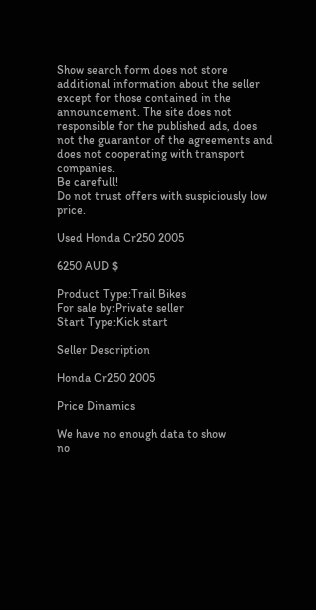Show search form does not store additional information about the seller except for those contained in the announcement. The site does not responsible for the published ads, does not the guarantor of the agreements and does not cooperating with transport companies.
Be carefull!
Do not trust offers with suspiciously low price.

Used Honda Cr250 2005

6250 AUD $

Product Type:Trail Bikes
For sale by:Private seller
Start Type:Kick start

Seller Description

Honda Cr250 2005

Price Dinamics

We have no enough data to show
no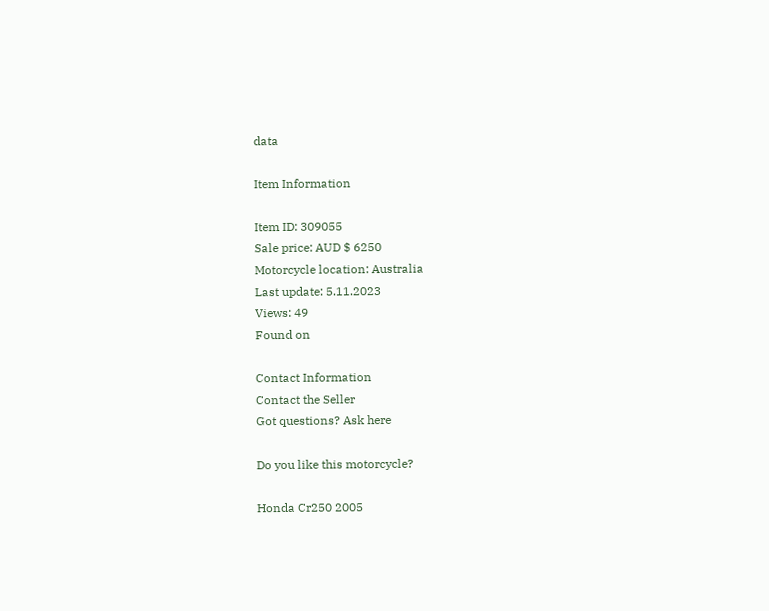data

Item Information

Item ID: 309055
Sale price: AUD $ 6250
Motorcycle location: Australia
Last update: 5.11.2023
Views: 49
Found on

Contact Information
Contact the Seller
Got questions? Ask here

Do you like this motorcycle?

Honda Cr250 2005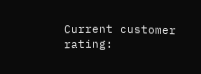Current customer rating: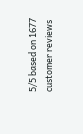5/5 based on 1677 customer reviews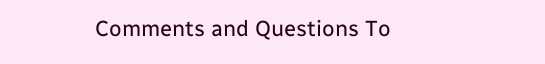Comments and Questions To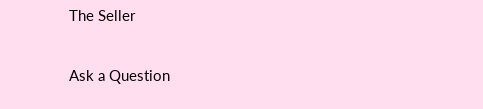The Seller

Ask a Question